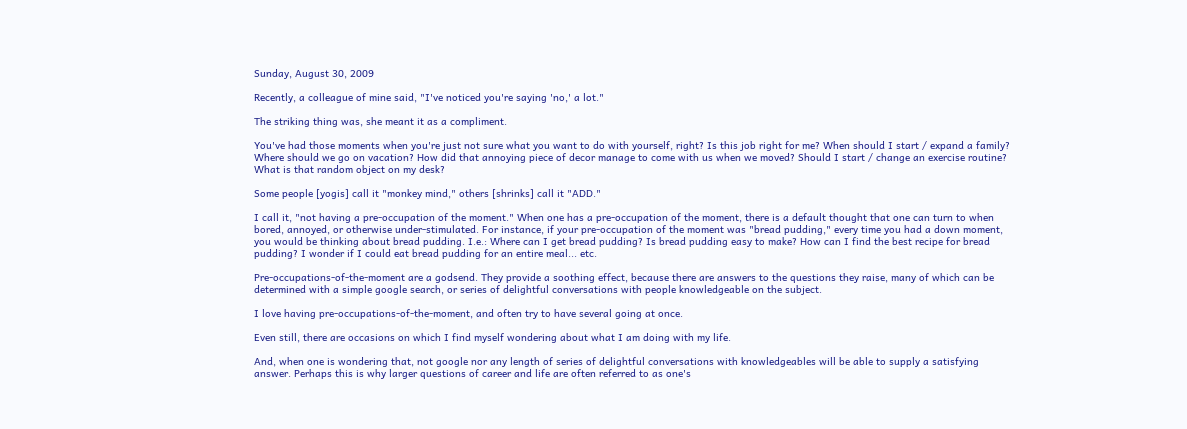Sunday, August 30, 2009

Recently, a colleague of mine said, "I've noticed you're saying 'no,' a lot."

The striking thing was, she meant it as a compliment.

You've had those moments when you're just not sure what you want to do with yourself, right? Is this job right for me? When should I start / expand a family? Where should we go on vacation? How did that annoying piece of decor manage to come with us when we moved? Should I start / change an exercise routine? What is that random object on my desk?

Some people [yogis] call it "monkey mind," others [shrinks] call it "ADD."

I call it, "not having a pre-occupation of the moment." When one has a pre-occupation of the moment, there is a default thought that one can turn to when bored, annoyed, or otherwise under-stimulated. For instance, if your pre-occupation of the moment was "bread pudding," every time you had a down moment, you would be thinking about bread pudding. I.e.: Where can I get bread pudding? Is bread pudding easy to make? How can I find the best recipe for bread pudding? I wonder if I could eat bread pudding for an entire meal... etc.

Pre-occupations-of-the-moment are a godsend. They provide a soothing effect, because there are answers to the questions they raise, many of which can be determined with a simple google search, or series of delightful conversations with people knowledgeable on the subject.

I love having pre-occupations-of-the-moment, and often try to have several going at once.

Even still, there are occasions on which I find myself wondering about what I am doing with my life.

And, when one is wondering that, not google nor any length of series of delightful conversations with knowledgeables will be able to supply a satisfying answer. Perhaps this is why larger questions of career and life are often referred to as one's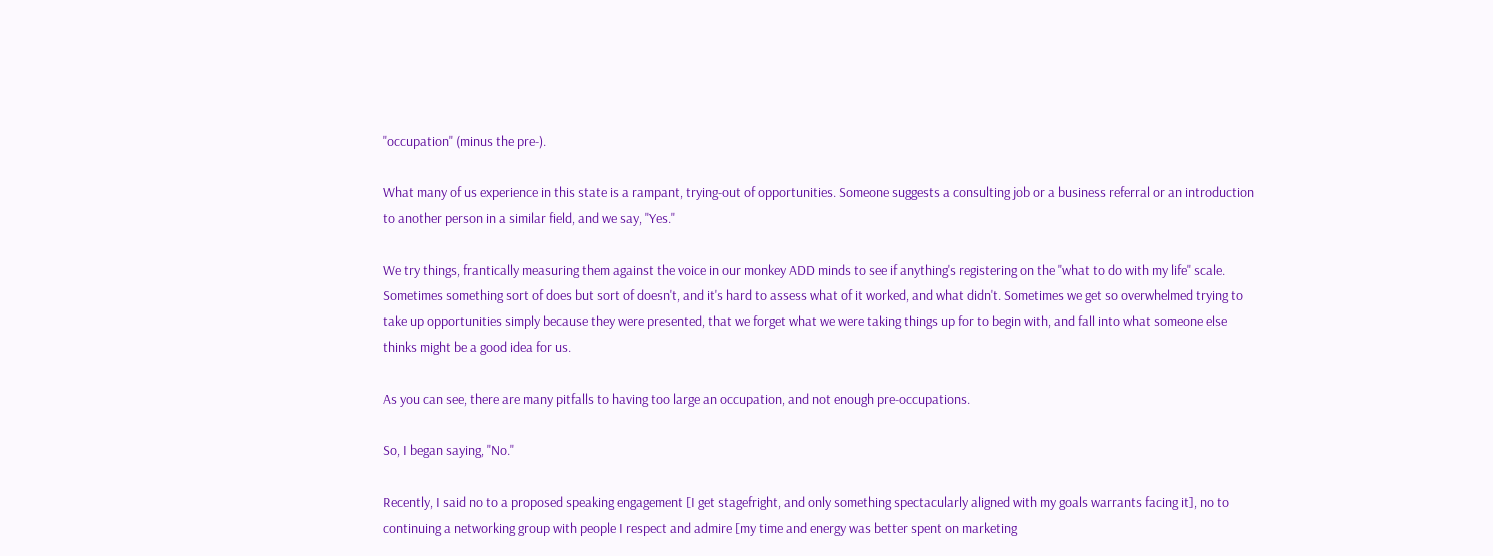"occupation" (minus the pre-).

What many of us experience in this state is a rampant, trying-out of opportunities. Someone suggests a consulting job or a business referral or an introduction to another person in a similar field, and we say, "Yes."

We try things, frantically measuring them against the voice in our monkey ADD minds to see if anything's registering on the "what to do with my life" scale. Sometimes something sort of does but sort of doesn't, and it's hard to assess what of it worked, and what didn't. Sometimes we get so overwhelmed trying to take up opportunities simply because they were presented, that we forget what we were taking things up for to begin with, and fall into what someone else thinks might be a good idea for us.

As you can see, there are many pitfalls to having too large an occupation, and not enough pre-occupations.

So, I began saying, "No."

Recently, I said no to a proposed speaking engagement [I get stagefright, and only something spectacularly aligned with my goals warrants facing it], no to continuing a networking group with people I respect and admire [my time and energy was better spent on marketing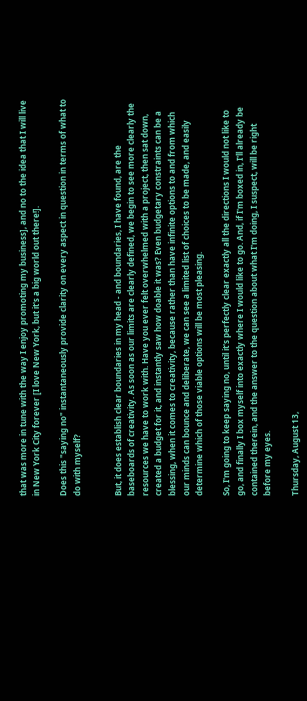that was more in tune with the way I enjoy promoting my business], and no to the idea that I will live in New York City forever [I love New York, but it's a big world out there!].

Does this "saying no" instantaneously provide clarity on every aspect in question in terms of what to do with myself?


But, it does establish clear boundaries in my head - and boundaries, I have found, are the baseboards of creativity. As soon as our limits are clearly defined, we begin to see more clearly the resources we have to work with. Have you ever felt overwhelmed with a project, then sat down, created a budget for it, and instantly saw how doable it was? Even budgetary constraints can be a blessing, when it comes to creativity, because rather than have infinite options to and from which our minds can bounce and deliberate, we can see a limited list of choices to be made, and easily determine which of those viable options will be most pleasing.

So, I'm going to keep saying no, until it's perfectly clear exactly all the directions I would not like to go, and finally I box myself into exactly where I would like to go. And, if I'm boxed in, I'll already be contained therein, and the answer to the question about what I'm doing, I suspect, will be right before my eyes.

Thursday, August 13,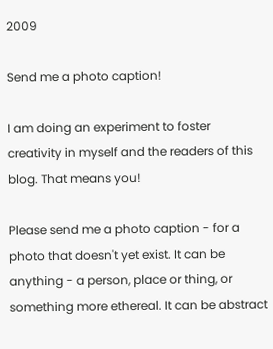2009

Send me a photo caption!

I am doing an experiment to foster creativity in myself and the readers of this blog. That means you!

Please send me a photo caption - for a photo that doesn't yet exist. It can be anything - a person, place or thing, or something more ethereal. It can be abstract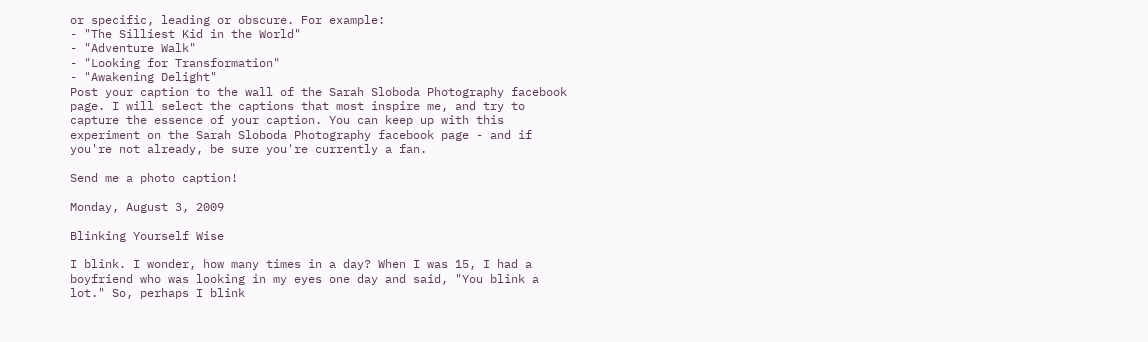or specific, leading or obscure. For example:
- "The Silliest Kid in the World"
- "Adventure Walk"
- "Looking for Transformation"
- "Awakening Delight"
Post your caption to the wall of the Sarah Sloboda Photography facebook page. I will select the captions that most inspire me, and try to capture the essence of your caption. You can keep up with this experiment on the Sarah Sloboda Photography facebook page - and if you're not already, be sure you're currently a fan.

Send me a photo caption!

Monday, August 3, 2009

Blinking Yourself Wise

I blink. I wonder, how many times in a day? When I was 15, I had a boyfriend who was looking in my eyes one day and said, "You blink a lot." So, perhaps I blink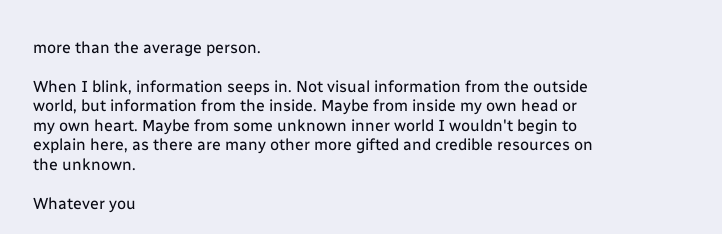more than the average person.

When I blink, information seeps in. Not visual information from the outside world, but information from the inside. Maybe from inside my own head or my own heart. Maybe from some unknown inner world I wouldn't begin to explain here, as there are many other more gifted and credible resources on the unknown.

Whatever you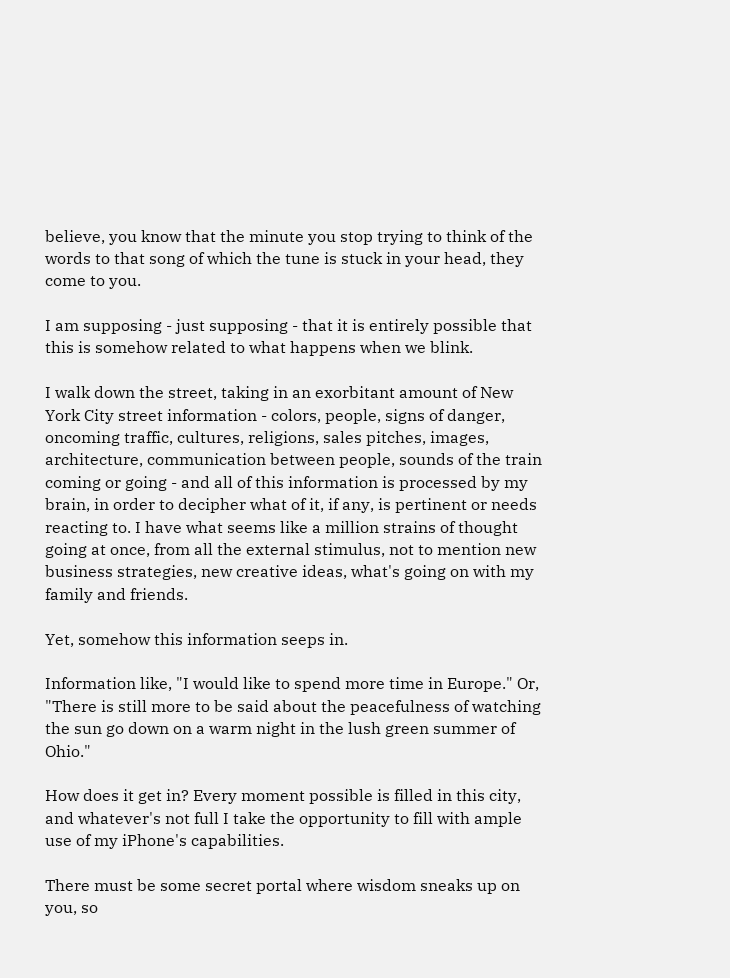believe, you know that the minute you stop trying to think of the words to that song of which the tune is stuck in your head, they come to you.

I am supposing - just supposing - that it is entirely possible that this is somehow related to what happens when we blink.

I walk down the street, taking in an exorbitant amount of New York City street information - colors, people, signs of danger, oncoming traffic, cultures, religions, sales pitches, images, architecture, communication between people, sounds of the train coming or going - and all of this information is processed by my brain, in order to decipher what of it, if any, is pertinent or needs reacting to. I have what seems like a million strains of thought going at once, from all the external stimulus, not to mention new business strategies, new creative ideas, what's going on with my family and friends.

Yet, somehow this information seeps in.

Information like, "I would like to spend more time in Europe." Or, "There is still more to be said about the peacefulness of watching the sun go down on a warm night in the lush green summer of Ohio."

How does it get in? Every moment possible is filled in this city, and whatever's not full I take the opportunity to fill with ample use of my iPhone's capabilities.

There must be some secret portal where wisdom sneaks up on you, so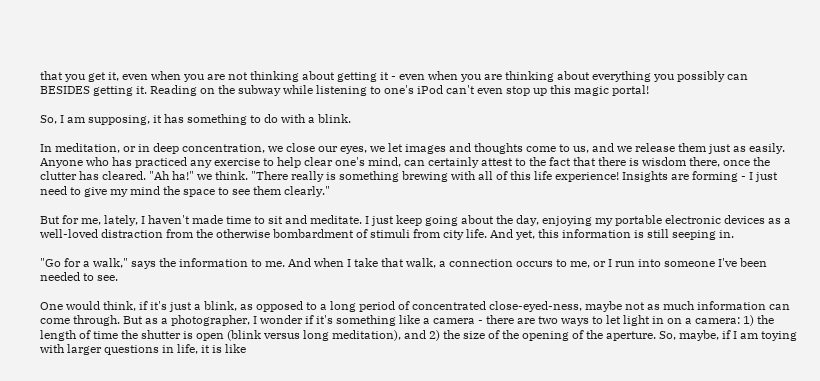that you get it, even when you are not thinking about getting it - even when you are thinking about everything you possibly can BESIDES getting it. Reading on the subway while listening to one's iPod can't even stop up this magic portal!

So, I am supposing, it has something to do with a blink.

In meditation, or in deep concentration, we close our eyes, we let images and thoughts come to us, and we release them just as easily. Anyone who has practiced any exercise to help clear one's mind, can certainly attest to the fact that there is wisdom there, once the clutter has cleared. "Ah ha!" we think. "There really is something brewing with all of this life experience! Insights are forming - I just need to give my mind the space to see them clearly."

But for me, lately, I haven't made time to sit and meditate. I just keep going about the day, enjoying my portable electronic devices as a well-loved distraction from the otherwise bombardment of stimuli from city life. And yet, this information is still seeping in.

"Go for a walk," says the information to me. And when I take that walk, a connection occurs to me, or I run into someone I've been needed to see.

One would think, if it's just a blink, as opposed to a long period of concentrated close-eyed-ness, maybe not as much information can come through. But as a photographer, I wonder if it's something like a camera - there are two ways to let light in on a camera: 1) the length of time the shutter is open (blink versus long meditation), and 2) the size of the opening of the aperture. So, maybe, if I am toying with larger questions in life, it is like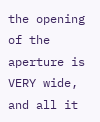the opening of the aperture is VERY wide, and all it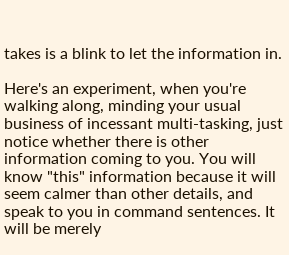takes is a blink to let the information in.

Here's an experiment, when you're walking along, minding your usual business of incessant multi-tasking, just notice whether there is other information coming to you. You will know "this" information because it will seem calmer than other details, and speak to you in command sentences. It will be merely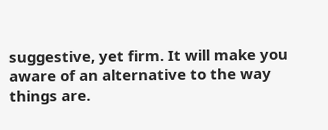suggestive, yet firm. It will make you aware of an alternative to the way things are.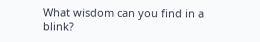What wisdom can you find in a blink?